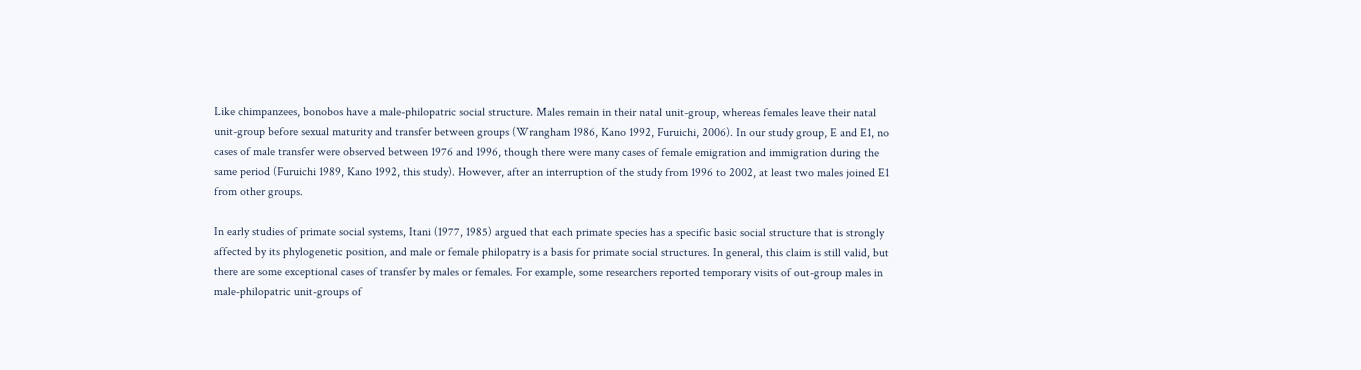Like chimpanzees, bonobos have a male-philopatric social structure. Males remain in their natal unit-group, whereas females leave their natal unit-group before sexual maturity and transfer between groups (Wrangham 1986, Kano 1992, Furuichi, 2006). In our study group, E and E1, no cases of male transfer were observed between 1976 and 1996, though there were many cases of female emigration and immigration during the same period (Furuichi 1989, Kano 1992, this study). However, after an interruption of the study from 1996 to 2002, at least two males joined E1 from other groups.

In early studies of primate social systems, Itani (1977, 1985) argued that each primate species has a specific basic social structure that is strongly affected by its phylogenetic position, and male or female philopatry is a basis for primate social structures. In general, this claim is still valid, but there are some exceptional cases of transfer by males or females. For example, some researchers reported temporary visits of out-group males in male-philopatric unit-groups of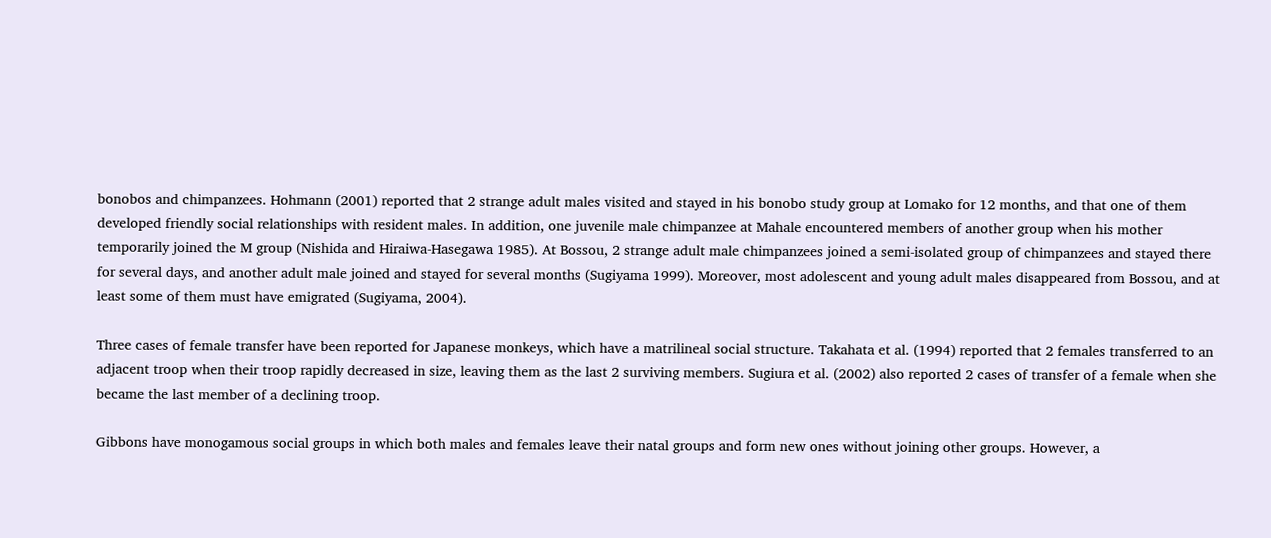bonobos and chimpanzees. Hohmann (2001) reported that 2 strange adult males visited and stayed in his bonobo study group at Lomako for 12 months, and that one of them developed friendly social relationships with resident males. In addition, one juvenile male chimpanzee at Mahale encountered members of another group when his mother temporarily joined the M group (Nishida and Hiraiwa-Hasegawa 1985). At Bossou, 2 strange adult male chimpanzees joined a semi-isolated group of chimpanzees and stayed there for several days, and another adult male joined and stayed for several months (Sugiyama 1999). Moreover, most adolescent and young adult males disappeared from Bossou, and at least some of them must have emigrated (Sugiyama, 2004).

Three cases of female transfer have been reported for Japanese monkeys, which have a matrilineal social structure. Takahata et al. (1994) reported that 2 females transferred to an adjacent troop when their troop rapidly decreased in size, leaving them as the last 2 surviving members. Sugiura et al. (2002) also reported 2 cases of transfer of a female when she became the last member of a declining troop.

Gibbons have monogamous social groups in which both males and females leave their natal groups and form new ones without joining other groups. However, a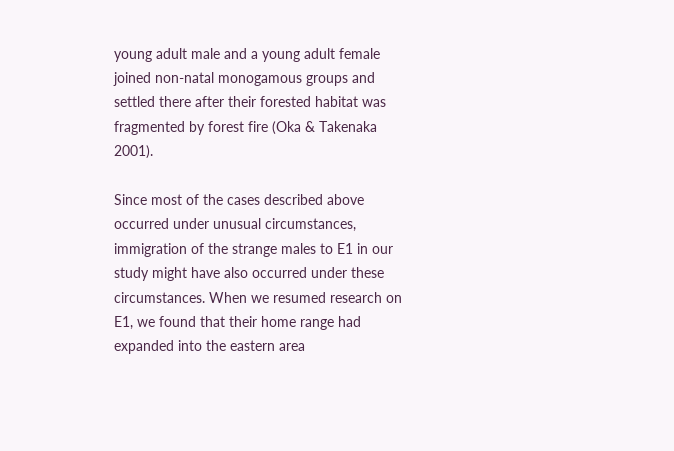young adult male and a young adult female joined non-natal monogamous groups and settled there after their forested habitat was fragmented by forest fire (Oka & Takenaka 2001).

Since most of the cases described above occurred under unusual circumstances, immigration of the strange males to E1 in our study might have also occurred under these circumstances. When we resumed research on E1, we found that their home range had expanded into the eastern area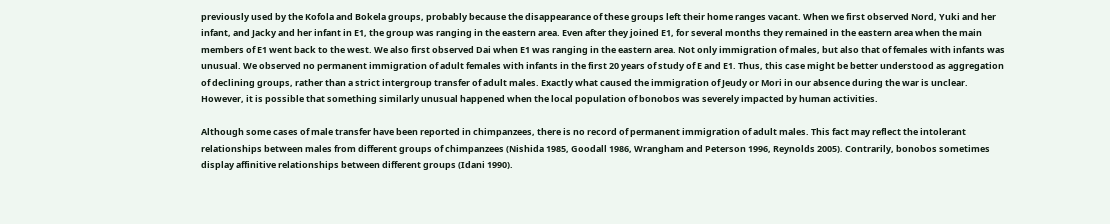previously used by the Kofola and Bokela groups, probably because the disappearance of these groups left their home ranges vacant. When we first observed Nord, Yuki and her infant, and Jacky and her infant in E1, the group was ranging in the eastern area. Even after they joined E1, for several months they remained in the eastern area when the main members of E1 went back to the west. We also first observed Dai when E1 was ranging in the eastern area. Not only immigration of males, but also that of females with infants was unusual. We observed no permanent immigration of adult females with infants in the first 20 years of study of E and E1. Thus, this case might be better understood as aggregation of declining groups, rather than a strict intergroup transfer of adult males. Exactly what caused the immigration of Jeudy or Mori in our absence during the war is unclear. However, it is possible that something similarly unusual happened when the local population of bonobos was severely impacted by human activities.

Although some cases of male transfer have been reported in chimpanzees, there is no record of permanent immigration of adult males. This fact may reflect the intolerant relationships between males from different groups of chimpanzees (Nishida 1985, Goodall 1986, Wrangham and Peterson 1996, Reynolds 2005). Contrarily, bonobos sometimes display affinitive relationships between different groups (Idani 1990).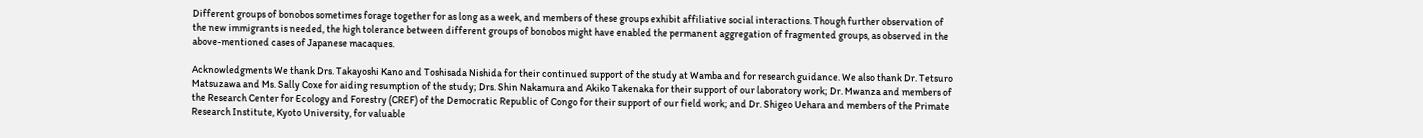Different groups of bonobos sometimes forage together for as long as a week, and members of these groups exhibit affiliative social interactions. Though further observation of the new immigrants is needed, the high tolerance between different groups of bonobos might have enabled the permanent aggregation of fragmented groups, as observed in the above-mentioned cases of Japanese macaques.

Acknowledgments We thank Drs. Takayoshi Kano and Toshisada Nishida for their continued support of the study at Wamba and for research guidance. We also thank Dr. Tetsuro Matsuzawa and Ms. Sally Coxe for aiding resumption of the study; Drs. Shin Nakamura and Akiko Takenaka for their support of our laboratory work; Dr. Mwanza and members of the Research Center for Ecology and Forestry (CREF) of the Democratic Republic of Congo for their support of our field work; and Dr. Shigeo Uehara and members of the Primate Research Institute, Kyoto University, for valuable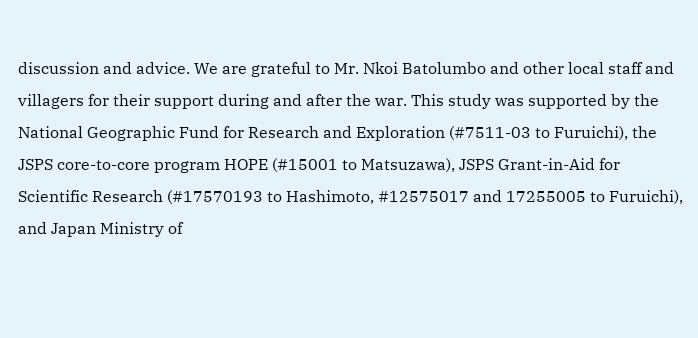discussion and advice. We are grateful to Mr. Nkoi Batolumbo and other local staff and villagers for their support during and after the war. This study was supported by the National Geographic Fund for Research and Exploration (#7511-03 to Furuichi), the JSPS core-to-core program HOPE (#15001 to Matsuzawa), JSPS Grant-in-Aid for Scientific Research (#17570193 to Hashimoto, #12575017 and 17255005 to Furuichi), and Japan Ministry of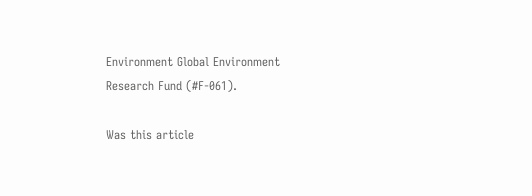Environment Global Environment Research Fund (#F-061).

Was this article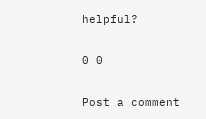helpful?

0 0

Post a comment